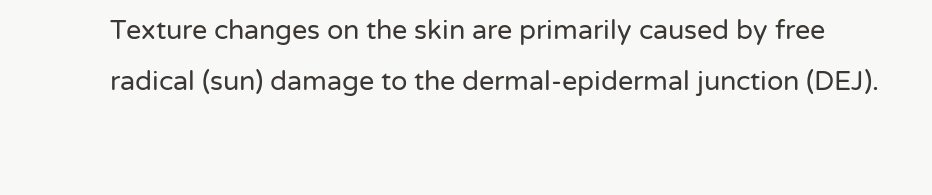Texture changes on the skin are primarily caused by free radical (sun) damage to the dermal-epidermal junction (DEJ).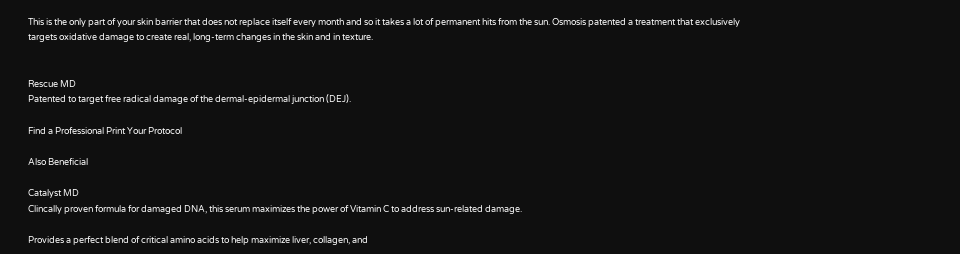This is the only part of your skin barrier that does not replace itself every month and so it takes a lot of permanent hits from the sun. Osmosis patented a treatment that exclusively targets oxidative damage to create real, long-term changes in the skin and in texture.


Rescue MD
Patented to target free radical damage of the dermal-epidermal junction (DEJ).

Find a Professional Print Your Protocol

Also Beneficial

Catalyst MD
Clincally proven formula for damaged DNA, this serum maximizes the power of Vitamin C to address sun-related damage.

Provides a perfect blend of critical amino acids to help maximize liver, collagen, and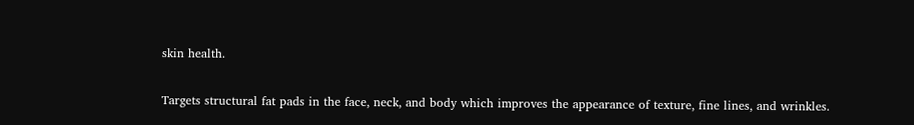skin health.

Targets structural fat pads in the face, neck, and body which improves the appearance of texture, fine lines, and wrinkles.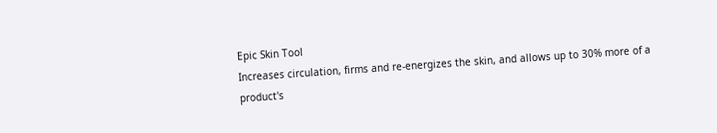Epic Skin Tool
Increases circulation, firms and re-energizes the skin, and allows up to 30% more of a product's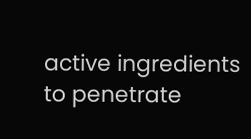active ingredients to penetrate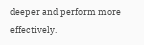deeper and perform more effectively.